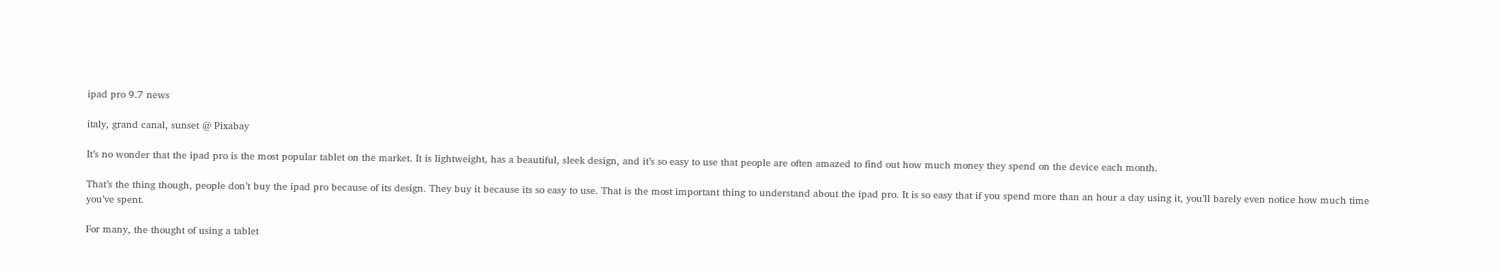ipad pro 9.7 news

italy, grand canal, sunset @ Pixabay

It’s no wonder that the ipad pro is the most popular tablet on the market. It is lightweight, has a beautiful, sleek design, and it’s so easy to use that people are often amazed to find out how much money they spend on the device each month.

That’s the thing though, people don’t buy the ipad pro because of its design. They buy it because its so easy to use. That is the most important thing to understand about the ipad pro. It is so easy that if you spend more than an hour a day using it, you’ll barely even notice how much time you’ve spent.

For many, the thought of using a tablet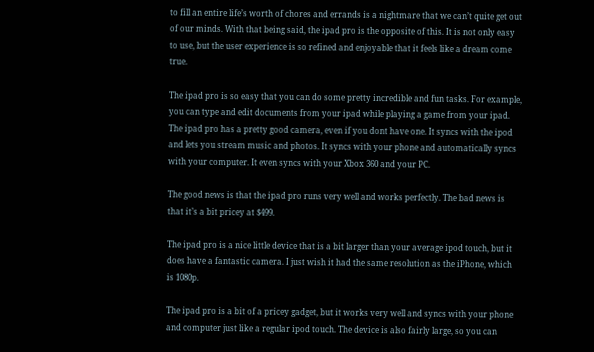to fill an entire life’s worth of chores and errands is a nightmare that we can’t quite get out of our minds. With that being said, the ipad pro is the opposite of this. It is not only easy to use, but the user experience is so refined and enjoyable that it feels like a dream come true.

The ipad pro is so easy that you can do some pretty incredible and fun tasks. For example, you can type and edit documents from your ipad while playing a game from your ipad. The ipad pro has a pretty good camera, even if you dont have one. It syncs with the ipod and lets you stream music and photos. It syncs with your phone and automatically syncs with your computer. It even syncs with your Xbox 360 and your PC.

The good news is that the ipad pro runs very well and works perfectly. The bad news is that it’s a bit pricey at $499.

The ipad pro is a nice little device that is a bit larger than your average ipod touch, but it does have a fantastic camera. I just wish it had the same resolution as the iPhone, which is 1080p.

The ipad pro is a bit of a pricey gadget, but it works very well and syncs with your phone and computer just like a regular ipod touch. The device is also fairly large, so you can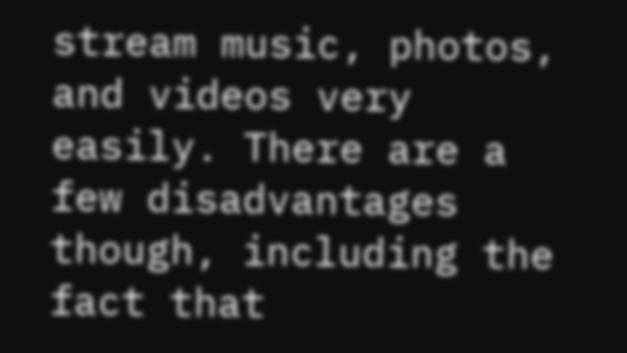stream music, photos, and videos very easily. There are a few disadvantages though, including the fact that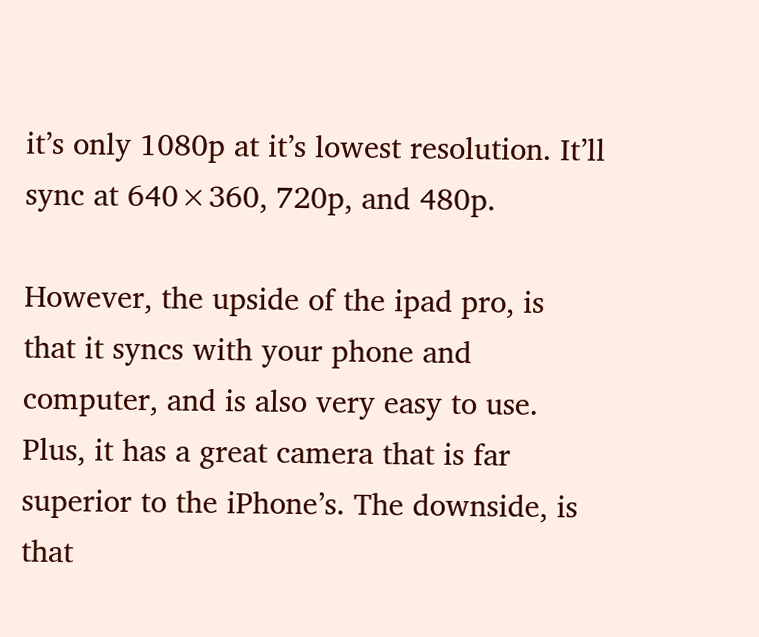it’s only 1080p at it’s lowest resolution. It’ll sync at 640×360, 720p, and 480p.

However, the upside of the ipad pro, is that it syncs with your phone and computer, and is also very easy to use. Plus, it has a great camera that is far superior to the iPhone’s. The downside, is that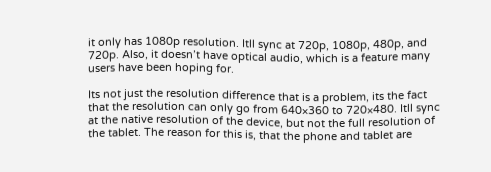it only has 1080p resolution. Itll sync at 720p, 1080p, 480p, and 720p. Also, it doesn’t have optical audio, which is a feature many users have been hoping for.

Its not just the resolution difference that is a problem, its the fact that the resolution can only go from 640×360 to 720×480. Itll sync at the native resolution of the device, but not the full resolution of the tablet. The reason for this is, that the phone and tablet are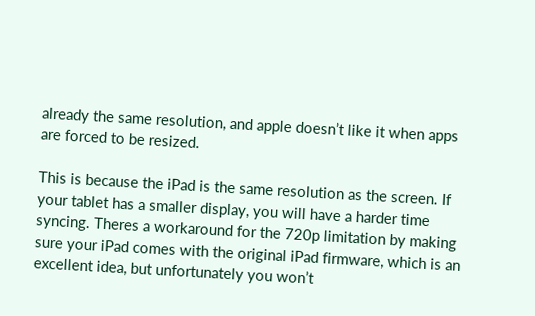already the same resolution, and apple doesn’t like it when apps are forced to be resized.

This is because the iPad is the same resolution as the screen. If your tablet has a smaller display, you will have a harder time syncing. Theres a workaround for the 720p limitation by making sure your iPad comes with the original iPad firmware, which is an excellent idea, but unfortunately you won’t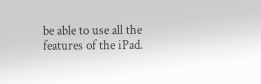be able to use all the features of the iPad.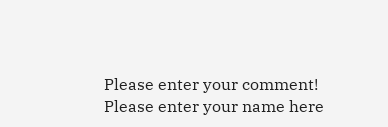Please enter your comment!
Please enter your name here